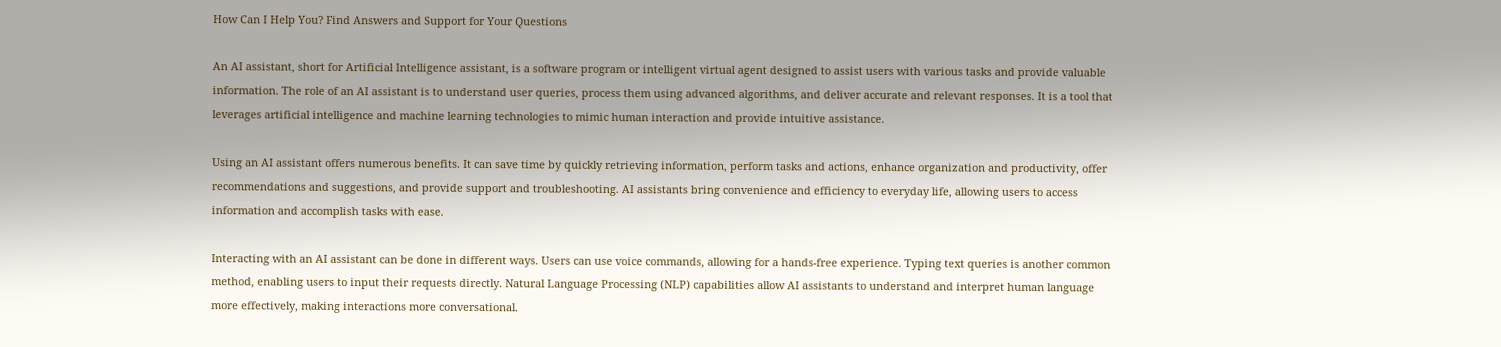How Can I Help You? Find Answers and Support for Your Questions

An AI assistant, short for Artificial Intelligence assistant, is a software program or intelligent virtual agent designed to assist users with various tasks and provide valuable information. The role of an AI assistant is to understand user queries, process them using advanced algorithms, and deliver accurate and relevant responses. It is a tool that leverages artificial intelligence and machine learning technologies to mimic human interaction and provide intuitive assistance.

Using an AI assistant offers numerous benefits. It can save time by quickly retrieving information, perform tasks and actions, enhance organization and productivity, offer recommendations and suggestions, and provide support and troubleshooting. AI assistants bring convenience and efficiency to everyday life, allowing users to access information and accomplish tasks with ease.

Interacting with an AI assistant can be done in different ways. Users can use voice commands, allowing for a hands-free experience. Typing text queries is another common method, enabling users to input their requests directly. Natural Language Processing (NLP) capabilities allow AI assistants to understand and interpret human language more effectively, making interactions more conversational.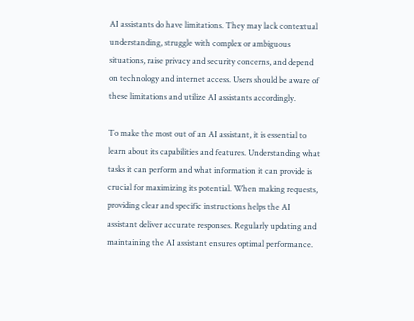AI assistants do have limitations. They may lack contextual understanding, struggle with complex or ambiguous situations, raise privacy and security concerns, and depend on technology and internet access. Users should be aware of these limitations and utilize AI assistants accordingly.

To make the most out of an AI assistant, it is essential to learn about its capabilities and features. Understanding what tasks it can perform and what information it can provide is crucial for maximizing its potential. When making requests, providing clear and specific instructions helps the AI assistant deliver accurate responses. Regularly updating and maintaining the AI assistant ensures optimal performance.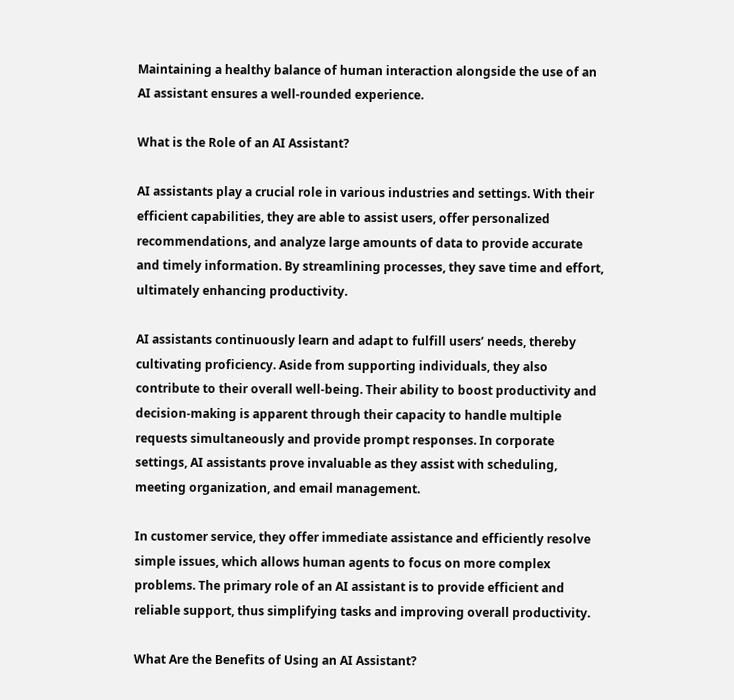Maintaining a healthy balance of human interaction alongside the use of an AI assistant ensures a well-rounded experience.

What is the Role of an AI Assistant?

AI assistants play a crucial role in various industries and settings. With their efficient capabilities, they are able to assist users, offer personalized recommendations, and analyze large amounts of data to provide accurate and timely information. By streamlining processes, they save time and effort, ultimately enhancing productivity.

AI assistants continuously learn and adapt to fulfill users’ needs, thereby cultivating proficiency. Aside from supporting individuals, they also contribute to their overall well-being. Their ability to boost productivity and decision-making is apparent through their capacity to handle multiple requests simultaneously and provide prompt responses. In corporate settings, AI assistants prove invaluable as they assist with scheduling, meeting organization, and email management.

In customer service, they offer immediate assistance and efficiently resolve simple issues, which allows human agents to focus on more complex problems. The primary role of an AI assistant is to provide efficient and reliable support, thus simplifying tasks and improving overall productivity.

What Are the Benefits of Using an AI Assistant?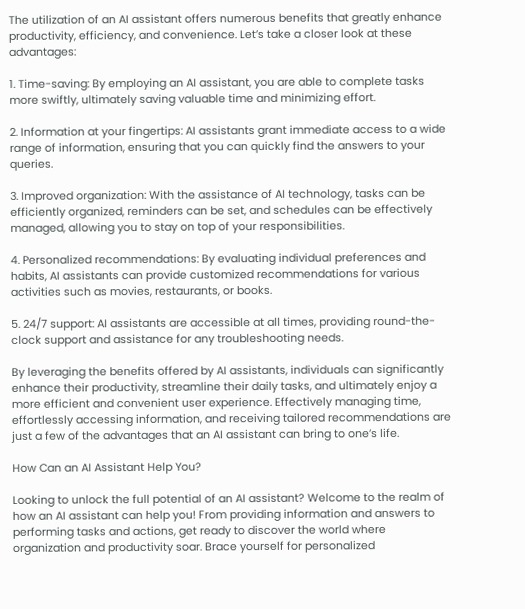The utilization of an AI assistant offers numerous benefits that greatly enhance productivity, efficiency, and convenience. Let’s take a closer look at these advantages:

1. Time-saving: By employing an AI assistant, you are able to complete tasks more swiftly, ultimately saving valuable time and minimizing effort.

2. Information at your fingertips: AI assistants grant immediate access to a wide range of information, ensuring that you can quickly find the answers to your queries.

3. Improved organization: With the assistance of AI technology, tasks can be efficiently organized, reminders can be set, and schedules can be effectively managed, allowing you to stay on top of your responsibilities.

4. Personalized recommendations: By evaluating individual preferences and habits, AI assistants can provide customized recommendations for various activities such as movies, restaurants, or books.

5. 24/7 support: AI assistants are accessible at all times, providing round-the-clock support and assistance for any troubleshooting needs.

By leveraging the benefits offered by AI assistants, individuals can significantly enhance their productivity, streamline their daily tasks, and ultimately enjoy a more efficient and convenient user experience. Effectively managing time, effortlessly accessing information, and receiving tailored recommendations are just a few of the advantages that an AI assistant can bring to one’s life.

How Can an AI Assistant Help You?

Looking to unlock the full potential of an AI assistant? Welcome to the realm of how an AI assistant can help you! From providing information and answers to performing tasks and actions, get ready to discover the world where organization and productivity soar. Brace yourself for personalized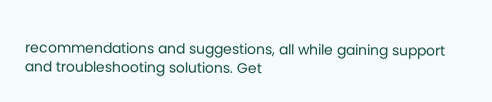recommendations and suggestions, all while gaining support and troubleshooting solutions. Get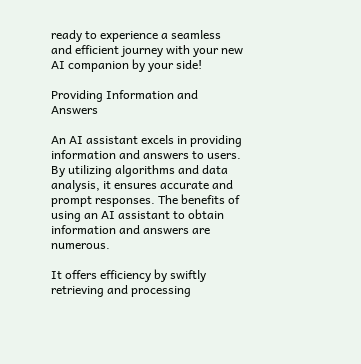ready to experience a seamless and efficient journey with your new AI companion by your side!

Providing Information and Answers

An AI assistant excels in providing information and answers to users. By utilizing algorithms and data analysis, it ensures accurate and prompt responses. The benefits of using an AI assistant to obtain information and answers are numerous.

It offers efficiency by swiftly retrieving and processing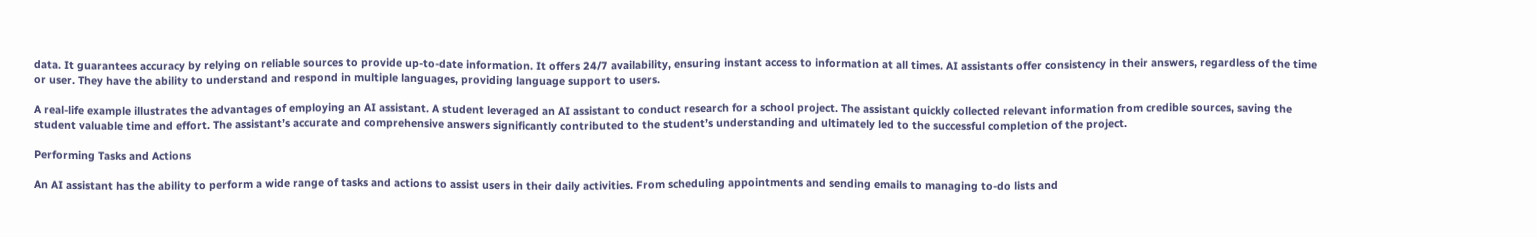data. It guarantees accuracy by relying on reliable sources to provide up-to-date information. It offers 24/7 availability, ensuring instant access to information at all times. AI assistants offer consistency in their answers, regardless of the time or user. They have the ability to understand and respond in multiple languages, providing language support to users.

A real-life example illustrates the advantages of employing an AI assistant. A student leveraged an AI assistant to conduct research for a school project. The assistant quickly collected relevant information from credible sources, saving the student valuable time and effort. The assistant’s accurate and comprehensive answers significantly contributed to the student’s understanding and ultimately led to the successful completion of the project.

Performing Tasks and Actions

An AI assistant has the ability to perform a wide range of tasks and actions to assist users in their daily activities. From scheduling appointments and sending emails to managing to-do lists and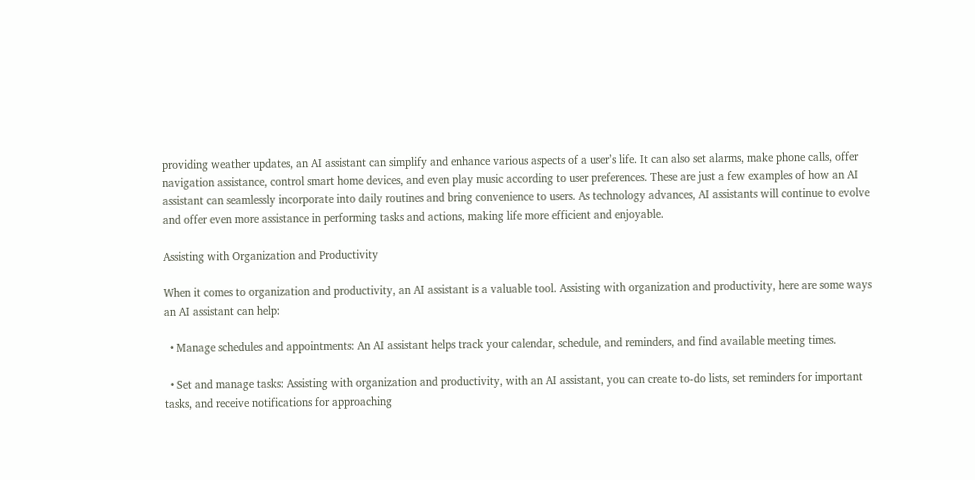providing weather updates, an AI assistant can simplify and enhance various aspects of a user’s life. It can also set alarms, make phone calls, offer navigation assistance, control smart home devices, and even play music according to user preferences. These are just a few examples of how an AI assistant can seamlessly incorporate into daily routines and bring convenience to users. As technology advances, AI assistants will continue to evolve and offer even more assistance in performing tasks and actions, making life more efficient and enjoyable.

Assisting with Organization and Productivity

When it comes to organization and productivity, an AI assistant is a valuable tool. Assisting with organization and productivity, here are some ways an AI assistant can help:

  • Manage schedules and appointments: An AI assistant helps track your calendar, schedule, and reminders, and find available meeting times.

  • Set and manage tasks: Assisting with organization and productivity, with an AI assistant, you can create to-do lists, set reminders for important tasks, and receive notifications for approaching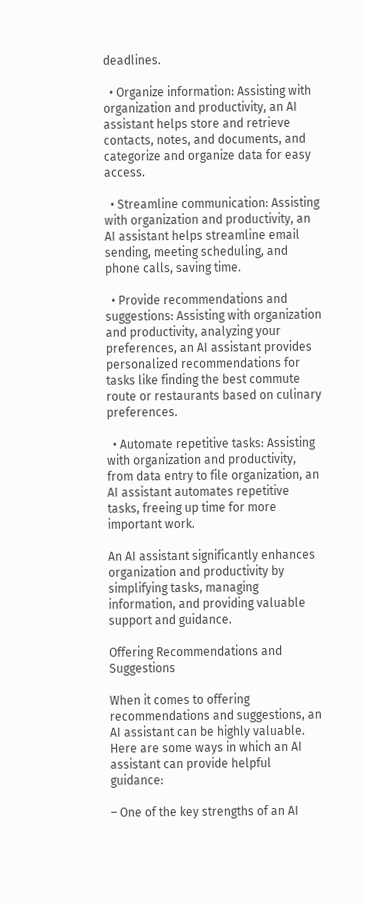deadlines.

  • Organize information: Assisting with organization and productivity, an AI assistant helps store and retrieve contacts, notes, and documents, and categorize and organize data for easy access.

  • Streamline communication: Assisting with organization and productivity, an AI assistant helps streamline email sending, meeting scheduling, and phone calls, saving time.

  • Provide recommendations and suggestions: Assisting with organization and productivity, analyzing your preferences, an AI assistant provides personalized recommendations for tasks like finding the best commute route or restaurants based on culinary preferences.

  • Automate repetitive tasks: Assisting with organization and productivity, from data entry to file organization, an AI assistant automates repetitive tasks, freeing up time for more important work.

An AI assistant significantly enhances organization and productivity by simplifying tasks, managing information, and providing valuable support and guidance.

Offering Recommendations and Suggestions

When it comes to offering recommendations and suggestions, an AI assistant can be highly valuable. Here are some ways in which an AI assistant can provide helpful guidance:

– One of the key strengths of an AI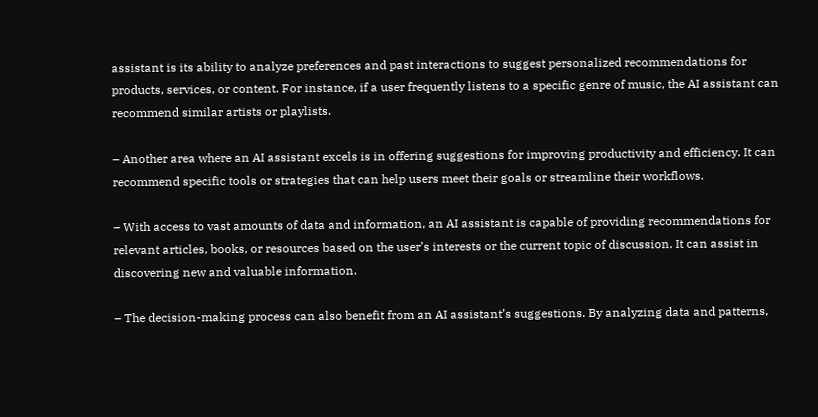assistant is its ability to analyze preferences and past interactions to suggest personalized recommendations for products, services, or content. For instance, if a user frequently listens to a specific genre of music, the AI assistant can recommend similar artists or playlists.

– Another area where an AI assistant excels is in offering suggestions for improving productivity and efficiency. It can recommend specific tools or strategies that can help users meet their goals or streamline their workflows.

– With access to vast amounts of data and information, an AI assistant is capable of providing recommendations for relevant articles, books, or resources based on the user’s interests or the current topic of discussion. It can assist in discovering new and valuable information.

– The decision-making process can also benefit from an AI assistant’s suggestions. By analyzing data and patterns,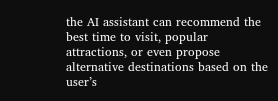the AI assistant can recommend the best time to visit, popular attractions, or even propose alternative destinations based on the user’s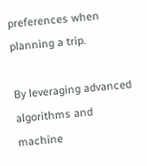preferences when planning a trip.

By leveraging advanced algorithms and machine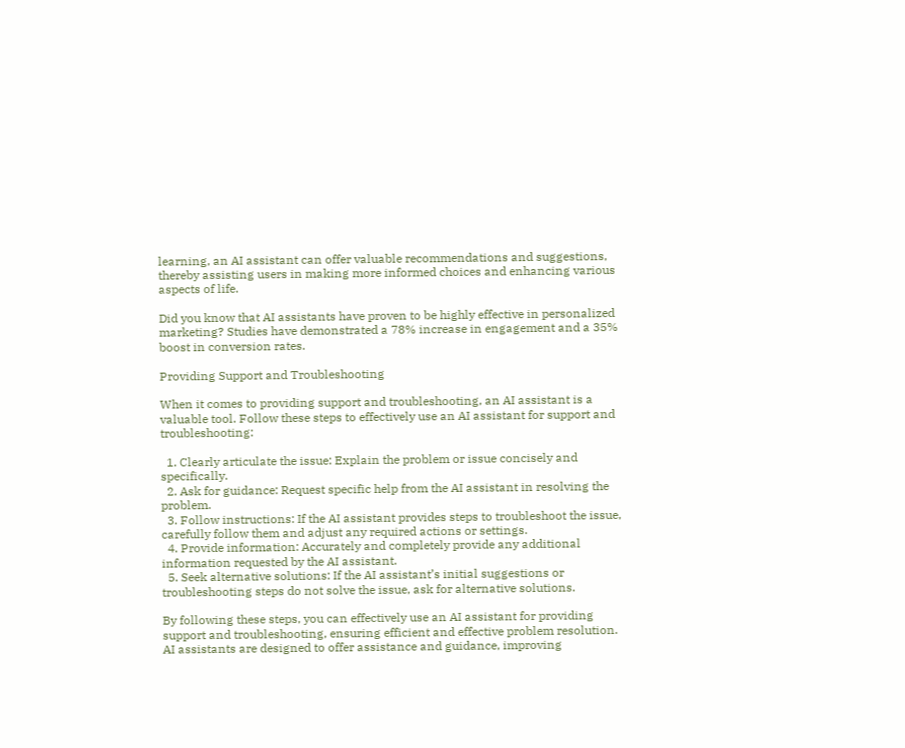learning, an AI assistant can offer valuable recommendations and suggestions, thereby assisting users in making more informed choices and enhancing various aspects of life.

Did you know that AI assistants have proven to be highly effective in personalized marketing? Studies have demonstrated a 78% increase in engagement and a 35% boost in conversion rates.

Providing Support and Troubleshooting

When it comes to providing support and troubleshooting, an AI assistant is a valuable tool. Follow these steps to effectively use an AI assistant for support and troubleshooting:

  1. Clearly articulate the issue: Explain the problem or issue concisely and specifically.
  2. Ask for guidance: Request specific help from the AI assistant in resolving the problem.
  3. Follow instructions: If the AI assistant provides steps to troubleshoot the issue, carefully follow them and adjust any required actions or settings.
  4. Provide information: Accurately and completely provide any additional information requested by the AI assistant.
  5. Seek alternative solutions: If the AI assistant’s initial suggestions or troubleshooting steps do not solve the issue, ask for alternative solutions.

By following these steps, you can effectively use an AI assistant for providing support and troubleshooting, ensuring efficient and effective problem resolution. AI assistants are designed to offer assistance and guidance, improving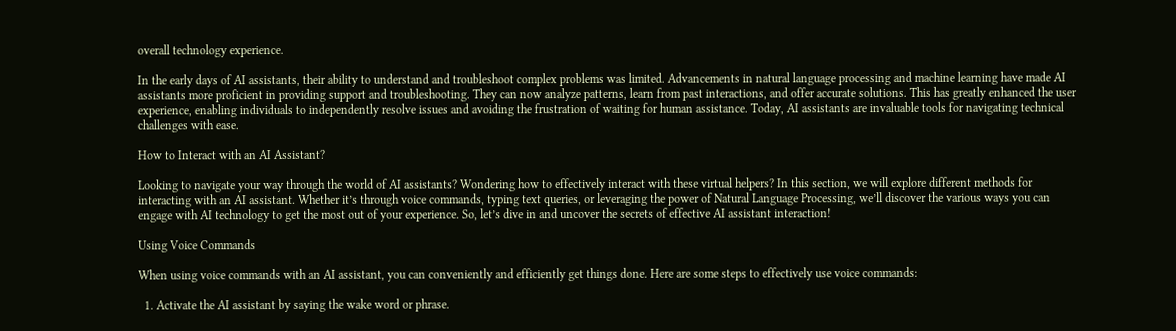overall technology experience.

In the early days of AI assistants, their ability to understand and troubleshoot complex problems was limited. Advancements in natural language processing and machine learning have made AI assistants more proficient in providing support and troubleshooting. They can now analyze patterns, learn from past interactions, and offer accurate solutions. This has greatly enhanced the user experience, enabling individuals to independently resolve issues and avoiding the frustration of waiting for human assistance. Today, AI assistants are invaluable tools for navigating technical challenges with ease.

How to Interact with an AI Assistant?

Looking to navigate your way through the world of AI assistants? Wondering how to effectively interact with these virtual helpers? In this section, we will explore different methods for interacting with an AI assistant. Whether it’s through voice commands, typing text queries, or leveraging the power of Natural Language Processing, we’ll discover the various ways you can engage with AI technology to get the most out of your experience. So, let’s dive in and uncover the secrets of effective AI assistant interaction!

Using Voice Commands

When using voice commands with an AI assistant, you can conveniently and efficiently get things done. Here are some steps to effectively use voice commands:

  1. Activate the AI assistant by saying the wake word or phrase.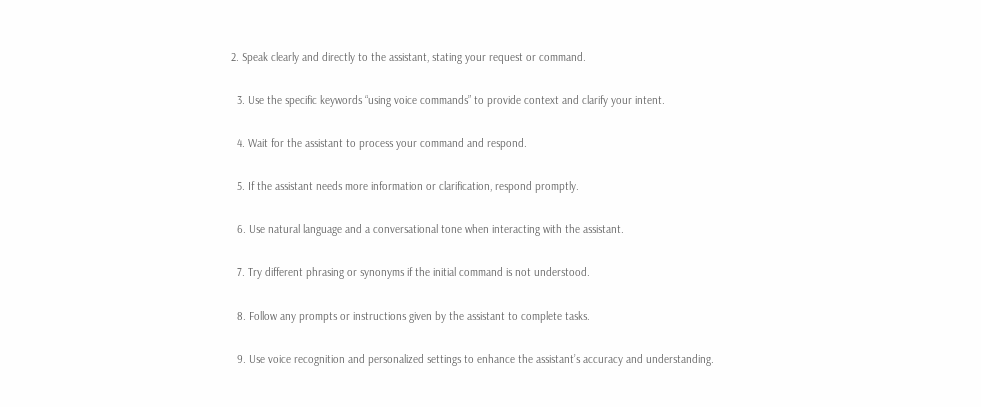2. Speak clearly and directly to the assistant, stating your request or command.

  3. Use the specific keywords “using voice commands” to provide context and clarify your intent.

  4. Wait for the assistant to process your command and respond.

  5. If the assistant needs more information or clarification, respond promptly.

  6. Use natural language and a conversational tone when interacting with the assistant.

  7. Try different phrasing or synonyms if the initial command is not understood.

  8. Follow any prompts or instructions given by the assistant to complete tasks.

  9. Use voice recognition and personalized settings to enhance the assistant’s accuracy and understanding.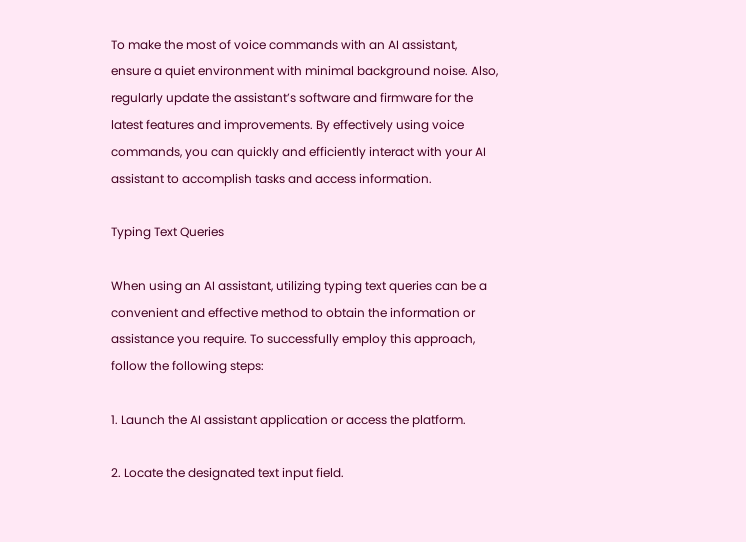To make the most of voice commands with an AI assistant, ensure a quiet environment with minimal background noise. Also, regularly update the assistant’s software and firmware for the latest features and improvements. By effectively using voice commands, you can quickly and efficiently interact with your AI assistant to accomplish tasks and access information.

Typing Text Queries

When using an AI assistant, utilizing typing text queries can be a convenient and effective method to obtain the information or assistance you require. To successfully employ this approach, follow the following steps:

1. Launch the AI assistant application or access the platform.

2. Locate the designated text input field.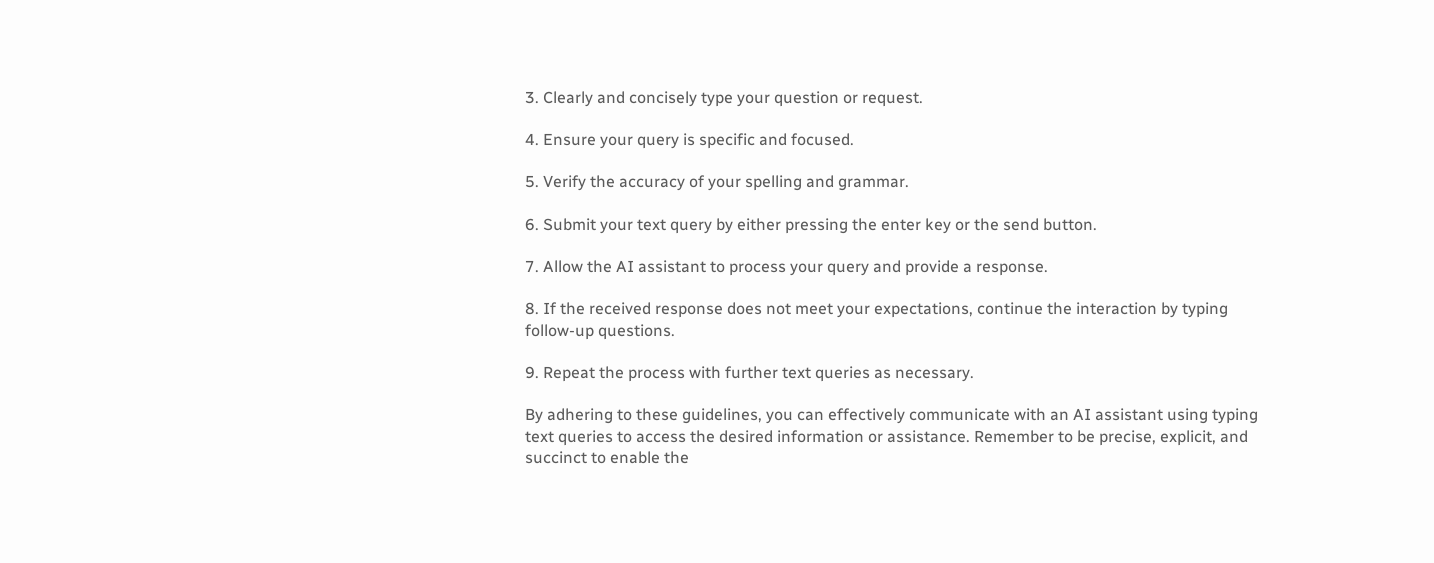3. Clearly and concisely type your question or request.

4. Ensure your query is specific and focused.

5. Verify the accuracy of your spelling and grammar.

6. Submit your text query by either pressing the enter key or the send button.

7. Allow the AI assistant to process your query and provide a response.

8. If the received response does not meet your expectations, continue the interaction by typing follow-up questions.

9. Repeat the process with further text queries as necessary.

By adhering to these guidelines, you can effectively communicate with an AI assistant using typing text queries to access the desired information or assistance. Remember to be precise, explicit, and succinct to enable the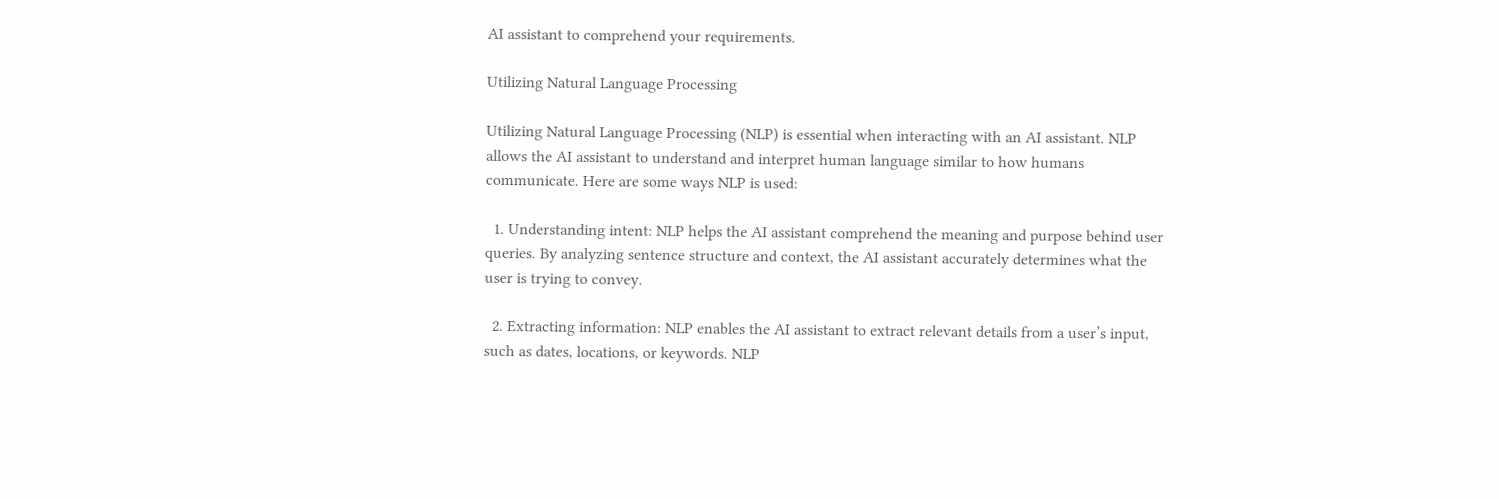AI assistant to comprehend your requirements.

Utilizing Natural Language Processing

Utilizing Natural Language Processing (NLP) is essential when interacting with an AI assistant. NLP allows the AI assistant to understand and interpret human language similar to how humans communicate. Here are some ways NLP is used:

  1. Understanding intent: NLP helps the AI assistant comprehend the meaning and purpose behind user queries. By analyzing sentence structure and context, the AI assistant accurately determines what the user is trying to convey.

  2. Extracting information: NLP enables the AI assistant to extract relevant details from a user’s input, such as dates, locations, or keywords. NLP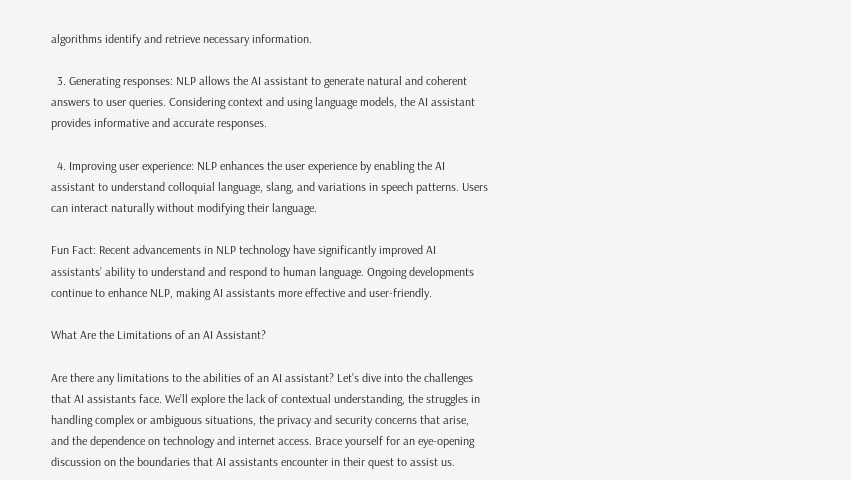algorithms identify and retrieve necessary information.

  3. Generating responses: NLP allows the AI assistant to generate natural and coherent answers to user queries. Considering context and using language models, the AI assistant provides informative and accurate responses.

  4. Improving user experience: NLP enhances the user experience by enabling the AI assistant to understand colloquial language, slang, and variations in speech patterns. Users can interact naturally without modifying their language.

Fun Fact: Recent advancements in NLP technology have significantly improved AI assistants’ ability to understand and respond to human language. Ongoing developments continue to enhance NLP, making AI assistants more effective and user-friendly.

What Are the Limitations of an AI Assistant?

Are there any limitations to the abilities of an AI assistant? Let’s dive into the challenges that AI assistants face. We’ll explore the lack of contextual understanding, the struggles in handling complex or ambiguous situations, the privacy and security concerns that arise, and the dependence on technology and internet access. Brace yourself for an eye-opening discussion on the boundaries that AI assistants encounter in their quest to assist us.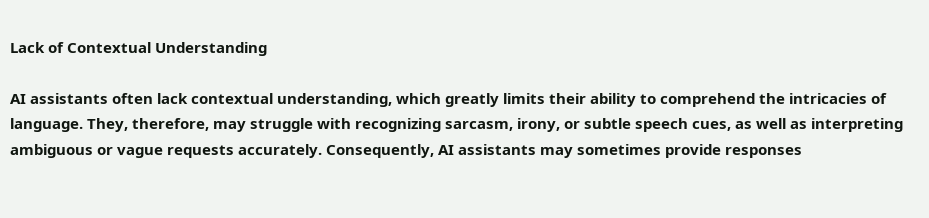Lack of Contextual Understanding

AI assistants often lack contextual understanding, which greatly limits their ability to comprehend the intricacies of language. They, therefore, may struggle with recognizing sarcasm, irony, or subtle speech cues, as well as interpreting ambiguous or vague requests accurately. Consequently, AI assistants may sometimes provide responses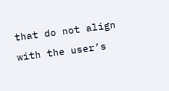that do not align with the user’s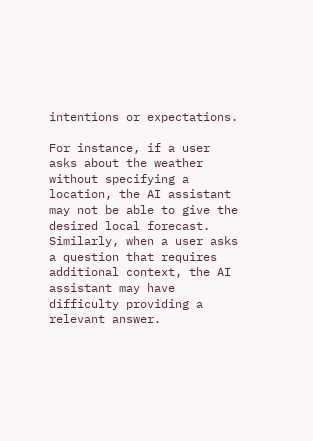intentions or expectations.

For instance, if a user asks about the weather without specifying a location, the AI assistant may not be able to give the desired local forecast. Similarly, when a user asks a question that requires additional context, the AI assistant may have difficulty providing a relevant answer.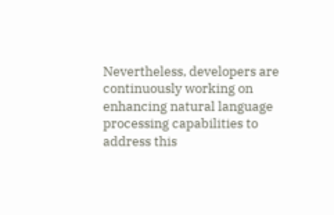Nevertheless, developers are continuously working on enhancing natural language processing capabilities to address this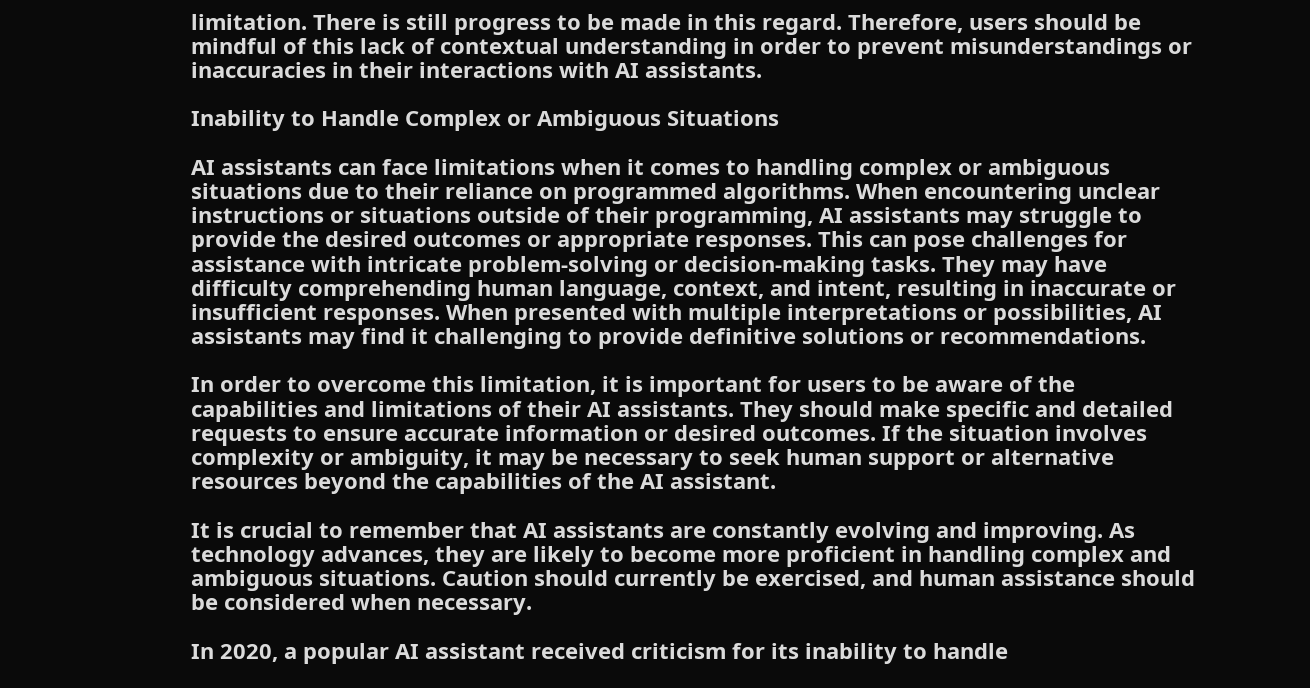limitation. There is still progress to be made in this regard. Therefore, users should be mindful of this lack of contextual understanding in order to prevent misunderstandings or inaccuracies in their interactions with AI assistants.

Inability to Handle Complex or Ambiguous Situations

AI assistants can face limitations when it comes to handling complex or ambiguous situations due to their reliance on programmed algorithms. When encountering unclear instructions or situations outside of their programming, AI assistants may struggle to provide the desired outcomes or appropriate responses. This can pose challenges for assistance with intricate problem-solving or decision-making tasks. They may have difficulty comprehending human language, context, and intent, resulting in inaccurate or insufficient responses. When presented with multiple interpretations or possibilities, AI assistants may find it challenging to provide definitive solutions or recommendations.

In order to overcome this limitation, it is important for users to be aware of the capabilities and limitations of their AI assistants. They should make specific and detailed requests to ensure accurate information or desired outcomes. If the situation involves complexity or ambiguity, it may be necessary to seek human support or alternative resources beyond the capabilities of the AI assistant.

It is crucial to remember that AI assistants are constantly evolving and improving. As technology advances, they are likely to become more proficient in handling complex and ambiguous situations. Caution should currently be exercised, and human assistance should be considered when necessary.

In 2020, a popular AI assistant received criticism for its inability to handle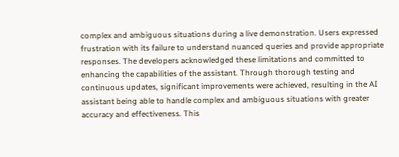complex and ambiguous situations during a live demonstration. Users expressed frustration with its failure to understand nuanced queries and provide appropriate responses. The developers acknowledged these limitations and committed to enhancing the capabilities of the assistant. Through thorough testing and continuous updates, significant improvements were achieved, resulting in the AI assistant being able to handle complex and ambiguous situations with greater accuracy and effectiveness. This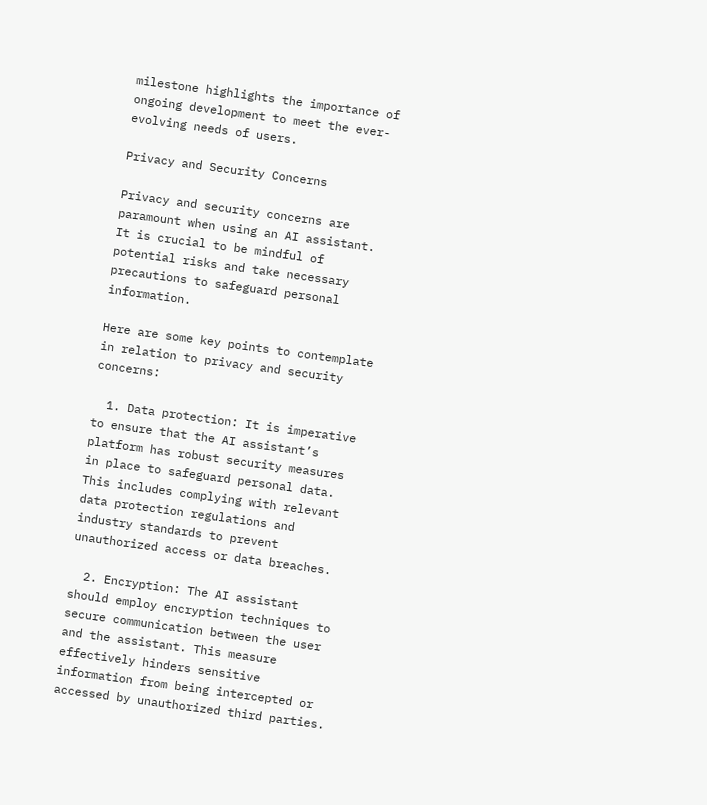milestone highlights the importance of ongoing development to meet the ever-evolving needs of users.

Privacy and Security Concerns

Privacy and security concerns are paramount when using an AI assistant. It is crucial to be mindful of potential risks and take necessary precautions to safeguard personal information.

Here are some key points to contemplate in relation to privacy and security concerns:

  1. Data protection: It is imperative to ensure that the AI assistant’s platform has robust security measures in place to safeguard personal data. This includes complying with relevant data protection regulations and industry standards to prevent unauthorized access or data breaches.

  2. Encryption: The AI assistant should employ encryption techniques to secure communication between the user and the assistant. This measure effectively hinders sensitive information from being intercepted or accessed by unauthorized third parties.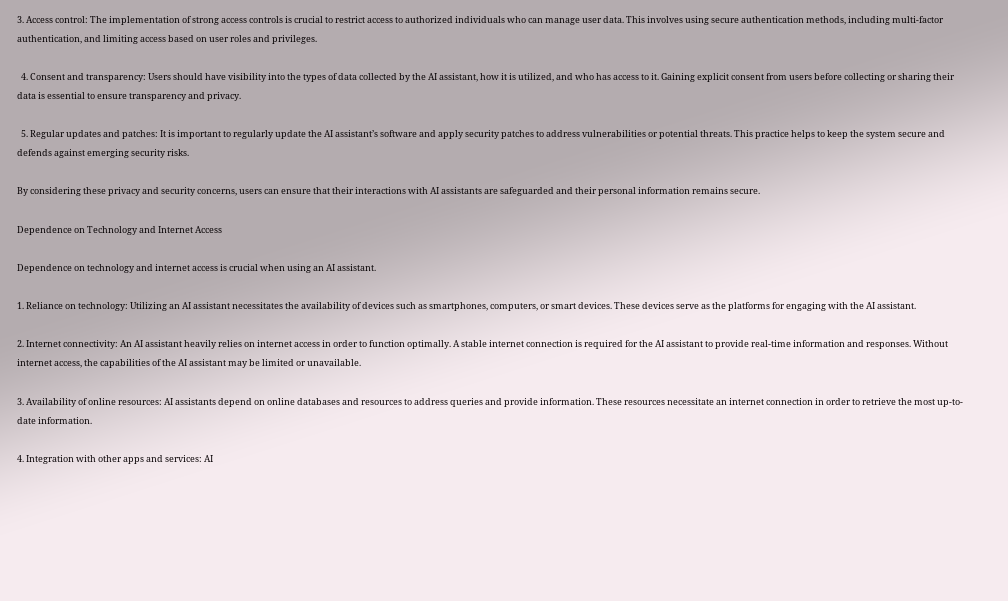3. Access control: The implementation of strong access controls is crucial to restrict access to authorized individuals who can manage user data. This involves using secure authentication methods, including multi-factor authentication, and limiting access based on user roles and privileges.

  4. Consent and transparency: Users should have visibility into the types of data collected by the AI assistant, how it is utilized, and who has access to it. Gaining explicit consent from users before collecting or sharing their data is essential to ensure transparency and privacy.

  5. Regular updates and patches: It is important to regularly update the AI assistant’s software and apply security patches to address vulnerabilities or potential threats. This practice helps to keep the system secure and defends against emerging security risks.

By considering these privacy and security concerns, users can ensure that their interactions with AI assistants are safeguarded and their personal information remains secure.

Dependence on Technology and Internet Access

Dependence on technology and internet access is crucial when using an AI assistant.

1. Reliance on technology: Utilizing an AI assistant necessitates the availability of devices such as smartphones, computers, or smart devices. These devices serve as the platforms for engaging with the AI assistant.

2. Internet connectivity: An AI assistant heavily relies on internet access in order to function optimally. A stable internet connection is required for the AI assistant to provide real-time information and responses. Without internet access, the capabilities of the AI assistant may be limited or unavailable.

3. Availability of online resources: AI assistants depend on online databases and resources to address queries and provide information. These resources necessitate an internet connection in order to retrieve the most up-to-date information.

4. Integration with other apps and services: AI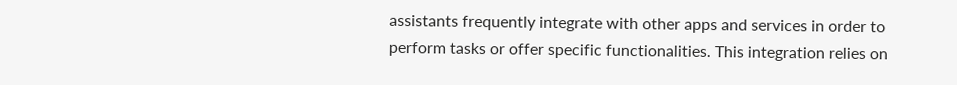assistants frequently integrate with other apps and services in order to perform tasks or offer specific functionalities. This integration relies on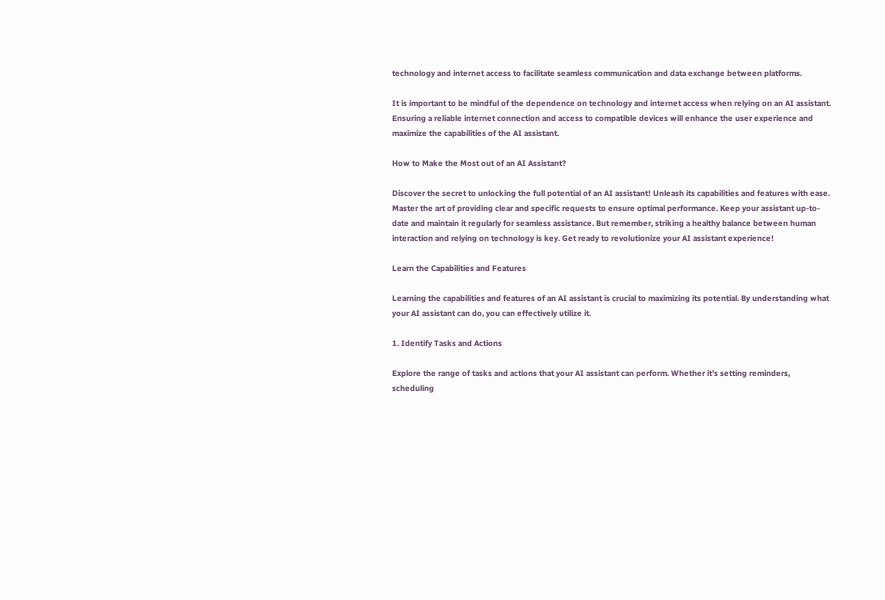technology and internet access to facilitate seamless communication and data exchange between platforms.

It is important to be mindful of the dependence on technology and internet access when relying on an AI assistant. Ensuring a reliable internet connection and access to compatible devices will enhance the user experience and maximize the capabilities of the AI assistant.

How to Make the Most out of an AI Assistant?

Discover the secret to unlocking the full potential of an AI assistant! Unleash its capabilities and features with ease. Master the art of providing clear and specific requests to ensure optimal performance. Keep your assistant up-to-date and maintain it regularly for seamless assistance. But remember, striking a healthy balance between human interaction and relying on technology is key. Get ready to revolutionize your AI assistant experience!

Learn the Capabilities and Features

Learning the capabilities and features of an AI assistant is crucial to maximizing its potential. By understanding what your AI assistant can do, you can effectively utilize it.

1. Identify Tasks and Actions

Explore the range of tasks and actions that your AI assistant can perform. Whether it’s setting reminders, scheduling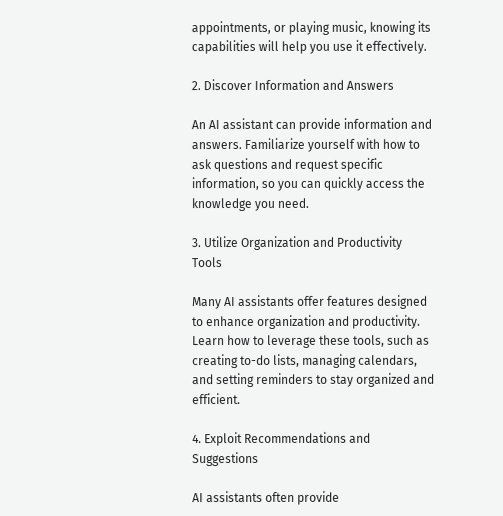appointments, or playing music, knowing its capabilities will help you use it effectively.

2. Discover Information and Answers

An AI assistant can provide information and answers. Familiarize yourself with how to ask questions and request specific information, so you can quickly access the knowledge you need.

3. Utilize Organization and Productivity Tools

Many AI assistants offer features designed to enhance organization and productivity. Learn how to leverage these tools, such as creating to-do lists, managing calendars, and setting reminders to stay organized and efficient.

4. Exploit Recommendations and Suggestions

AI assistants often provide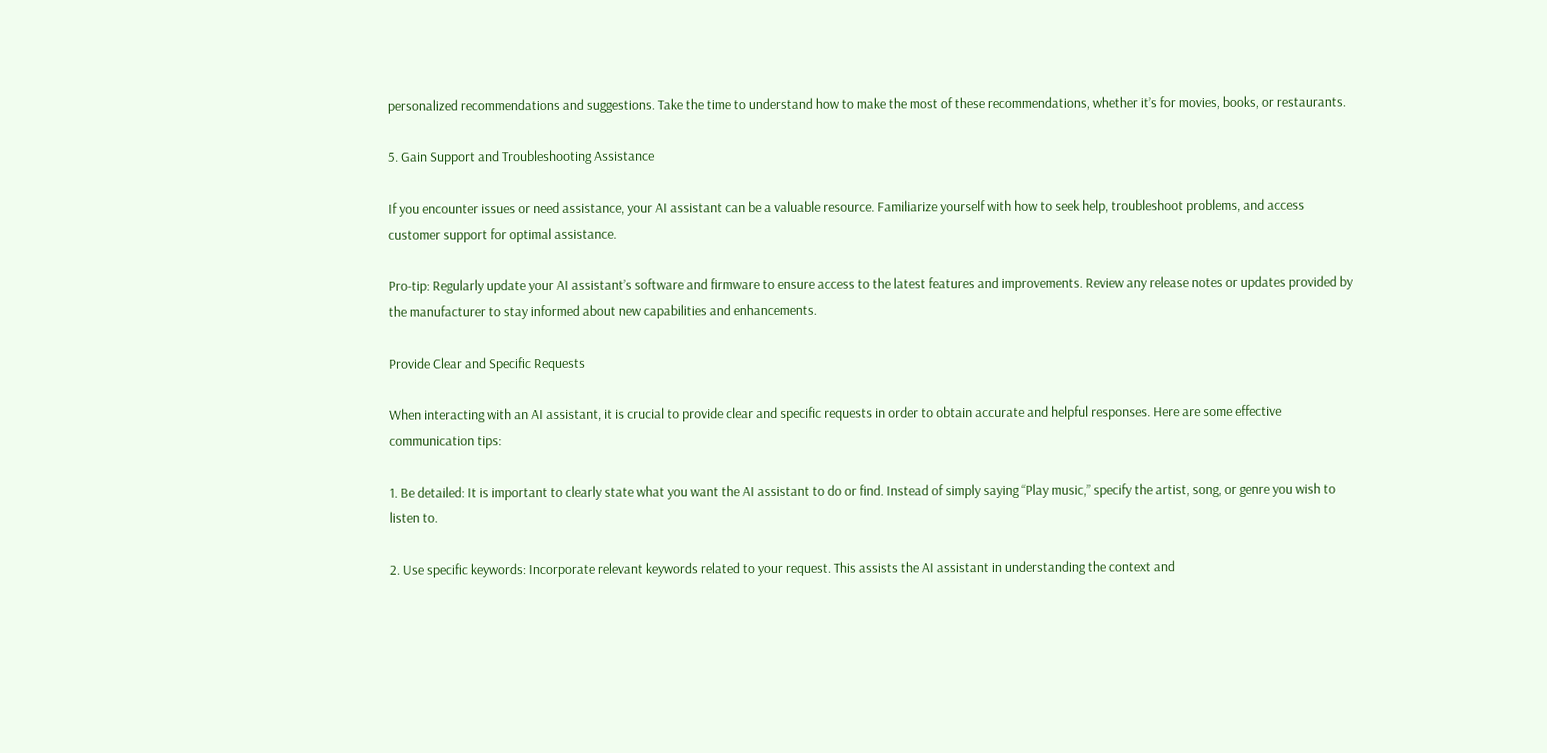personalized recommendations and suggestions. Take the time to understand how to make the most of these recommendations, whether it’s for movies, books, or restaurants.

5. Gain Support and Troubleshooting Assistance

If you encounter issues or need assistance, your AI assistant can be a valuable resource. Familiarize yourself with how to seek help, troubleshoot problems, and access customer support for optimal assistance.

Pro-tip: Regularly update your AI assistant’s software and firmware to ensure access to the latest features and improvements. Review any release notes or updates provided by the manufacturer to stay informed about new capabilities and enhancements.

Provide Clear and Specific Requests

When interacting with an AI assistant, it is crucial to provide clear and specific requests in order to obtain accurate and helpful responses. Here are some effective communication tips:

1. Be detailed: It is important to clearly state what you want the AI assistant to do or find. Instead of simply saying “Play music,” specify the artist, song, or genre you wish to listen to.

2. Use specific keywords: Incorporate relevant keywords related to your request. This assists the AI assistant in understanding the context and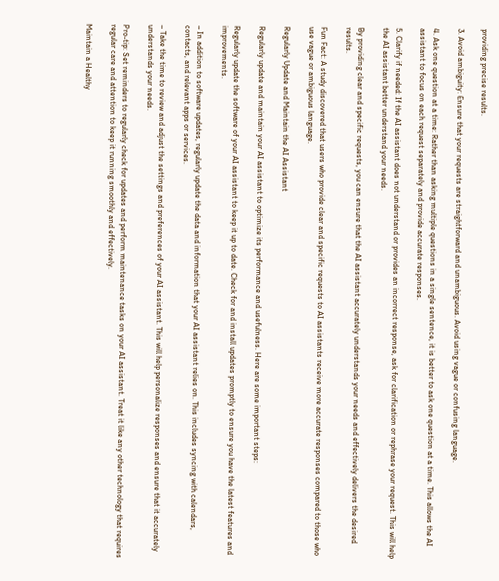providing precise results.

3. Avoid ambiguity: Ensure that your requests are straightforward and unambiguous. Avoid using vague or confusing language.

4. Ask one question at a time: Rather than asking multiple questions in a single sentence, it is better to ask one question at a time. This allows the AI assistant to focus on each request separately and provide accurate responses.

5. Clarify if needed: If the AI assistant does not understand or provides an incorrect response, ask for clarification or rephrase your request. This will help the AI assistant better understand your needs.

By providing clear and specific requests, you can ensure that the AI assistant accurately understands your needs and effectively delivers the desired results.

Fun Fact: A study discovered that users who provide clear and specific requests to AI assistants receive more accurate responses compared to those who use vague or ambiguous language.

Regularly Update and Maintain the AI Assistant

Regularly update and maintain your AI assistant to optimize its performance and usefulness. Here are some important steps:

Regularly update the software of your AI assistant to keep it up to date. Check for and install updates promptly to ensure you have the latest features and improvements.

– In addition to software updates, regularly update the data and information that your AI assistant relies on. This includes syncing with calendars, contacts, and relevant apps or services.

– Take the time to review and adjust the settings and preferences of your AI assistant. This will help personalize responses and ensure that it accurately understands your needs.

Pro-tip: Set reminders to regularly check for updates and perform maintenance tasks on your AI assistant. Treat it like any other technology that requires regular care and attention to keep it running smoothly and effectively.

Maintain a Healthy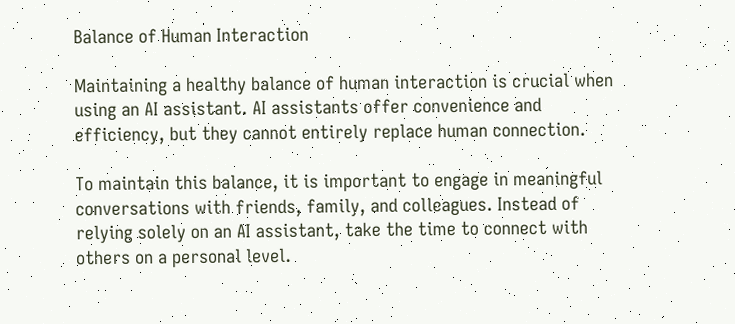Balance of Human Interaction

Maintaining a healthy balance of human interaction is crucial when using an AI assistant. AI assistants offer convenience and efficiency, but they cannot entirely replace human connection.

To maintain this balance, it is important to engage in meaningful conversations with friends, family, and colleagues. Instead of relying solely on an AI assistant, take the time to connect with others on a personal level.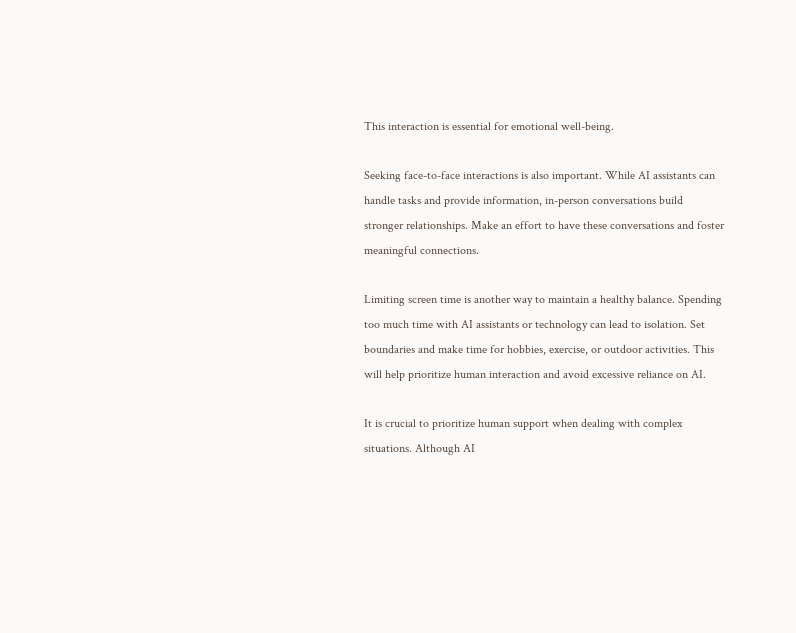This interaction is essential for emotional well-being.

Seeking face-to-face interactions is also important. While AI assistants can handle tasks and provide information, in-person conversations build stronger relationships. Make an effort to have these conversations and foster meaningful connections.

Limiting screen time is another way to maintain a healthy balance. Spending too much time with AI assistants or technology can lead to isolation. Set boundaries and make time for hobbies, exercise, or outdoor activities. This will help prioritize human interaction and avoid excessive reliance on AI.

It is crucial to prioritize human support when dealing with complex situations. Although AI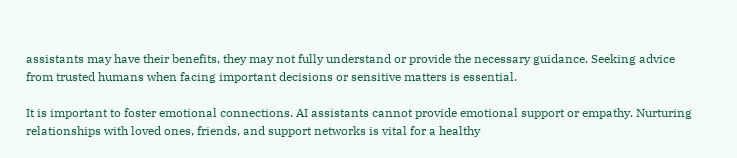assistants may have their benefits, they may not fully understand or provide the necessary guidance. Seeking advice from trusted humans when facing important decisions or sensitive matters is essential.

It is important to foster emotional connections. AI assistants cannot provide emotional support or empathy. Nurturing relationships with loved ones, friends, and support networks is vital for a healthy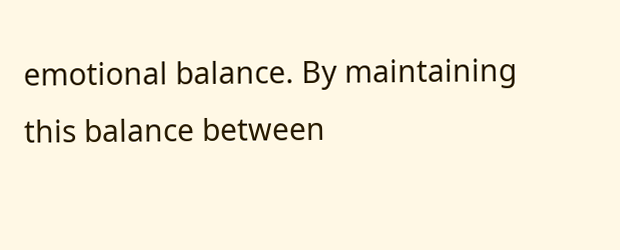emotional balance. By maintaining this balance between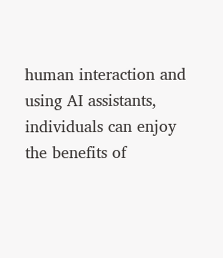human interaction and using AI assistants, individuals can enjoy the benefits of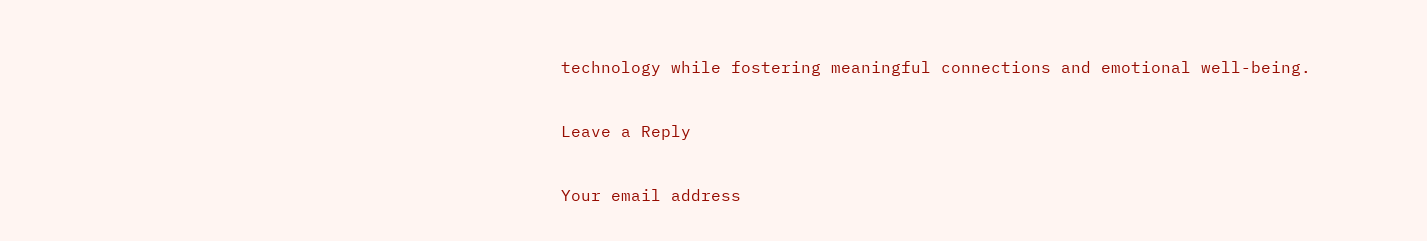technology while fostering meaningful connections and emotional well-being.

Leave a Reply

Your email address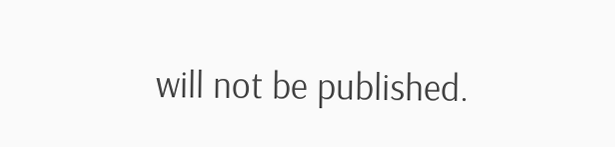will not be published.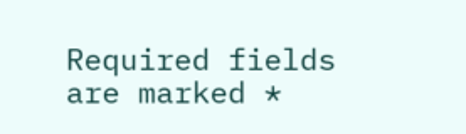Required fields are marked *